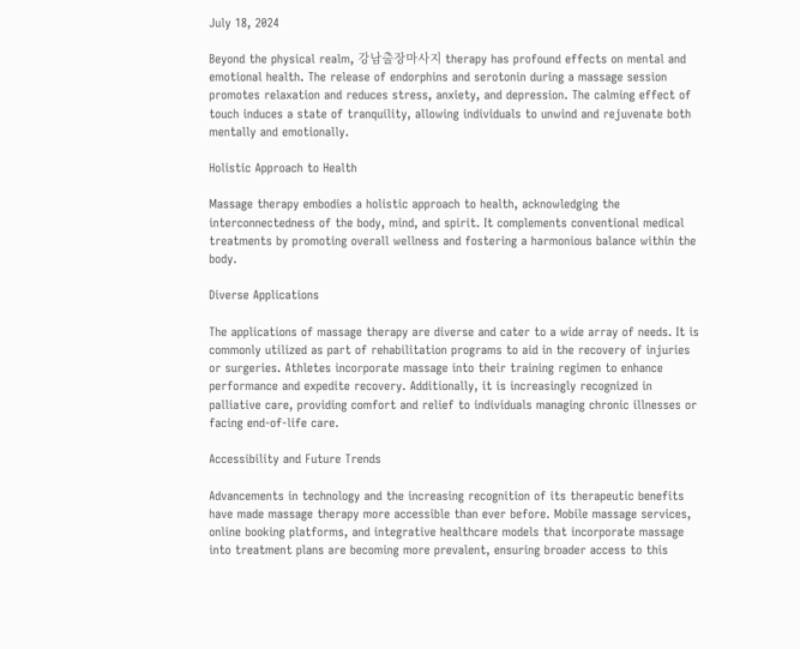July 18, 2024

Beyond the physical realm, 강남출장마사지 therapy has profound effects on mental and emotional health. The release of endorphins and serotonin during a massage session promotes relaxation and reduces stress, anxiety, and depression. The calming effect of touch induces a state of tranquility, allowing individuals to unwind and rejuvenate both mentally and emotionally.

Holistic Approach to Health

Massage therapy embodies a holistic approach to health, acknowledging the interconnectedness of the body, mind, and spirit. It complements conventional medical treatments by promoting overall wellness and fostering a harmonious balance within the body.

Diverse Applications

The applications of massage therapy are diverse and cater to a wide array of needs. It is commonly utilized as part of rehabilitation programs to aid in the recovery of injuries or surgeries. Athletes incorporate massage into their training regimen to enhance performance and expedite recovery. Additionally, it is increasingly recognized in palliative care, providing comfort and relief to individuals managing chronic illnesses or facing end-of-life care.

Accessibility and Future Trends

Advancements in technology and the increasing recognition of its therapeutic benefits have made massage therapy more accessible than ever before. Mobile massage services, online booking platforms, and integrative healthcare models that incorporate massage into treatment plans are becoming more prevalent, ensuring broader access to this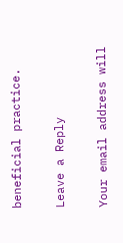beneficial practice.

Leave a Reply

Your email address will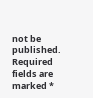not be published. Required fields are marked *